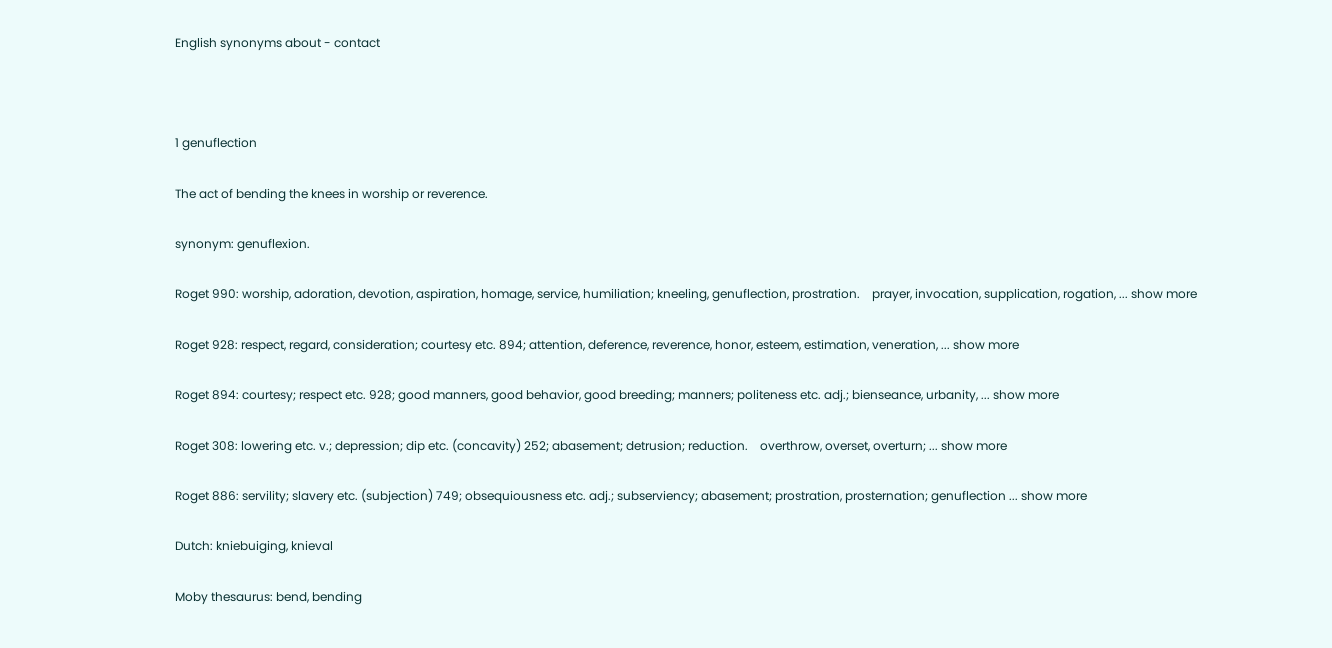English synonyms about - contact



1 genuflection

The act of bending the knees in worship or reverence.

synonym: genuflexion.

Roget 990: worship, adoration, devotion, aspiration, homage, service, humiliation; kneeling, genuflection, prostration.    prayer, invocation, supplication, rogation, ... show more

Roget 928: respect, regard, consideration; courtesy etc. 894; attention, deference, reverence, honor, esteem, estimation, veneration, ... show more

Roget 894: courtesy; respect etc. 928; good manners, good behavior, good breeding; manners; politeness etc. adj.; bienseance, urbanity, ... show more

Roget 308: lowering etc. v.; depression; dip etc. (concavity) 252; abasement; detrusion; reduction.    overthrow, overset, overturn; ... show more

Roget 886: servility; slavery etc. (subjection) 749; obsequiousness etc. adj.; subserviency; abasement; prostration, prosternation; genuflection ... show more

Dutch: kniebuiging, knieval

Moby thesaurus: bend, bending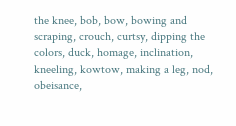the knee, bob, bow, bowing and scraping, crouch, curtsy, dipping the colors, duck, homage, inclination, kneeling, kowtow, making a leg, nod, obeisance,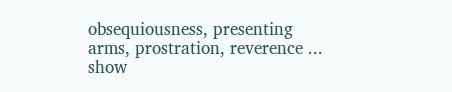obsequiousness, presenting arms, prostration, reverence ... show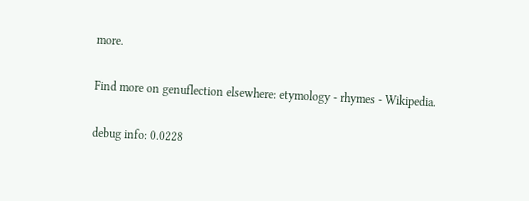more.

Find more on genuflection elsewhere: etymology - rhymes - Wikipedia.

debug info: 0.0228